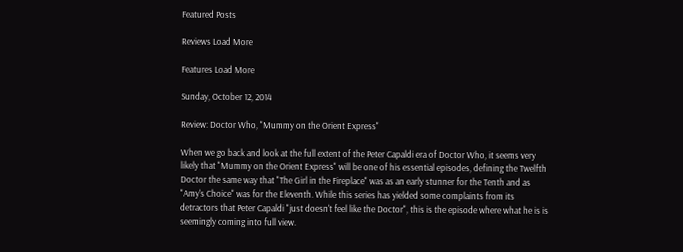Featured Posts

Reviews Load More

Features Load More

Sunday, October 12, 2014

Review: Doctor Who, "Mummy on the Orient Express"

When we go back and look at the full extent of the Peter Capaldi era of Doctor Who, it seems very likely that "Mummy on the Orient Express" will be one of his essential episodes, defining the Twelfth Doctor the same way that "The Girl in the Fireplace" was as an early stunner for the Tenth and as "Amy's Choice" was for the Eleventh. While this series has yielded some complaints from its detractors that Peter Capaldi "just doesn't feel like the Doctor", this is the episode where what he is is seemingly coming into full view.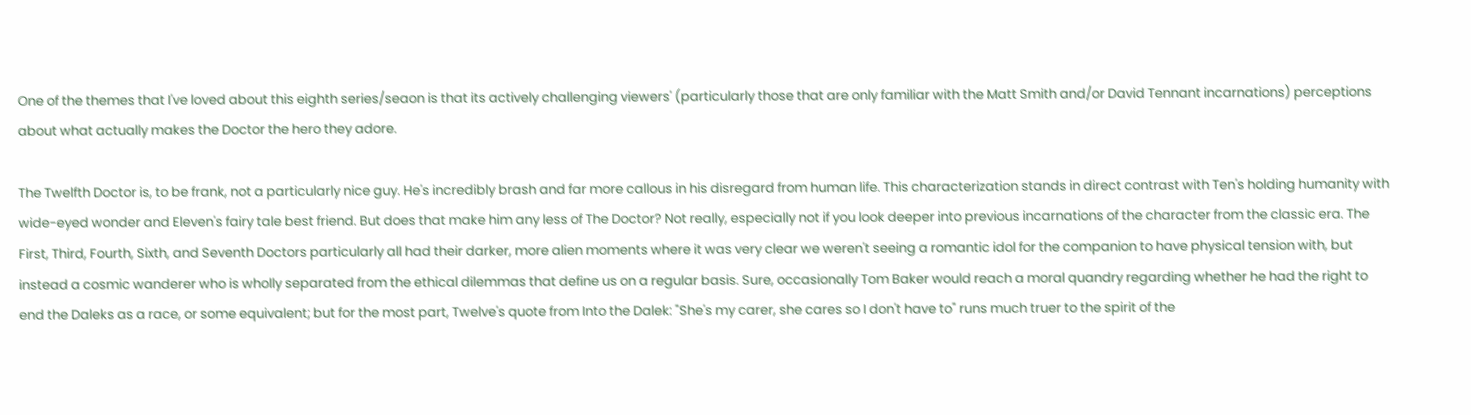One of the themes that I've loved about this eighth series/seaon is that its actively challenging viewers' (particularly those that are only familiar with the Matt Smith and/or David Tennant incarnations) perceptions about what actually makes the Doctor the hero they adore.

The Twelfth Doctor is, to be frank, not a particularly nice guy. He's incredibly brash and far more callous in his disregard from human life. This characterization stands in direct contrast with Ten's holding humanity with wide-eyed wonder and Eleven's fairy tale best friend. But does that make him any less of The Doctor? Not really, especially not if you look deeper into previous incarnations of the character from the classic era. The First, Third, Fourth, Sixth, and Seventh Doctors particularly all had their darker, more alien moments where it was very clear we weren't seeing a romantic idol for the companion to have physical tension with, but instead a cosmic wanderer who is wholly separated from the ethical dilemmas that define us on a regular basis. Sure, occasionally Tom Baker would reach a moral quandry regarding whether he had the right to end the Daleks as a race, or some equivalent; but for the most part, Twelve's quote from Into the Dalek: "She's my carer, she cares so I don't have to" runs much truer to the spirit of the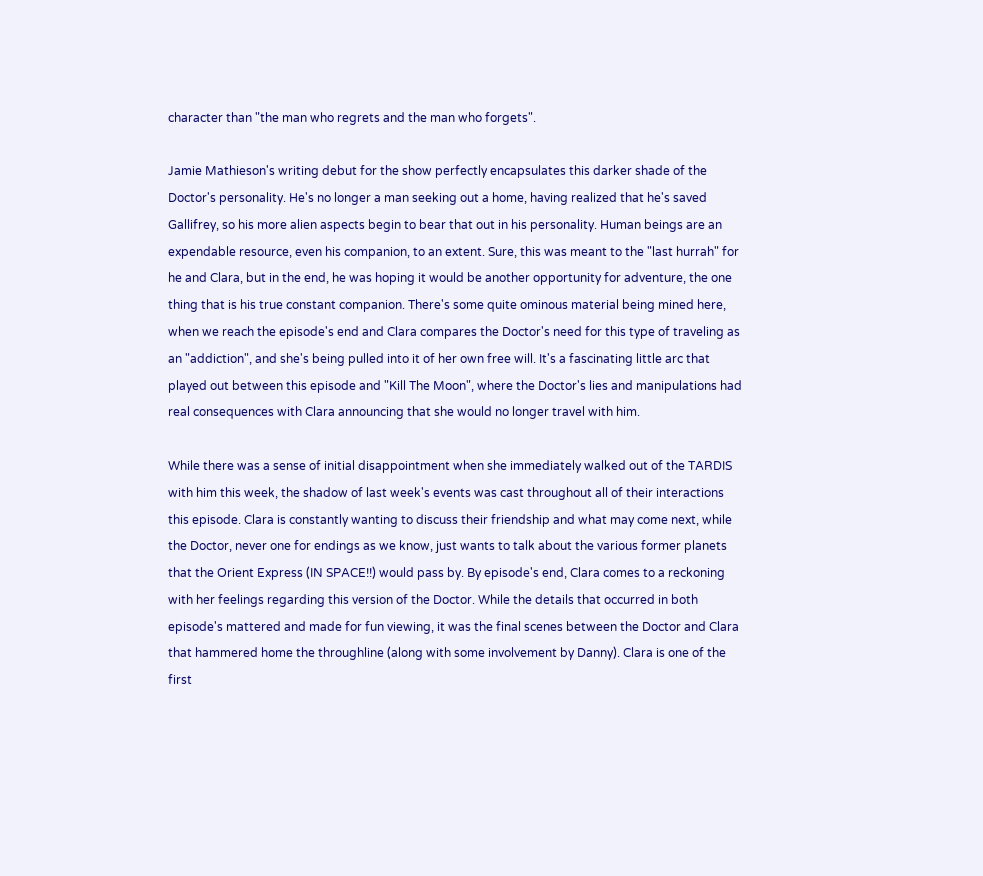character than "the man who regrets and the man who forgets".

Jamie Mathieson's writing debut for the show perfectly encapsulates this darker shade of the Doctor's personality. He's no longer a man seeking out a home, having realized that he's saved Gallifrey, so his more alien aspects begin to bear that out in his personality. Human beings are an expendable resource, even his companion, to an extent. Sure, this was meant to the "last hurrah" for he and Clara, but in the end, he was hoping it would be another opportunity for adventure, the one thing that is his true constant companion. There's some quite ominous material being mined here, when we reach the episode's end and Clara compares the Doctor's need for this type of traveling as an "addiction", and she's being pulled into it of her own free will. It's a fascinating little arc that played out between this episode and "Kill The Moon", where the Doctor's lies and manipulations had real consequences with Clara announcing that she would no longer travel with him.

While there was a sense of initial disappointment when she immediately walked out of the TARDIS with him this week, the shadow of last week's events was cast throughout all of their interactions this episode. Clara is constantly wanting to discuss their friendship and what may come next, while the Doctor, never one for endings as we know, just wants to talk about the various former planets that the Orient Express (IN SPACE!!) would pass by. By episode's end, Clara comes to a reckoning with her feelings regarding this version of the Doctor. While the details that occurred in both episode's mattered and made for fun viewing, it was the final scenes between the Doctor and Clara that hammered home the throughline (along with some involvement by Danny). Clara is one of the first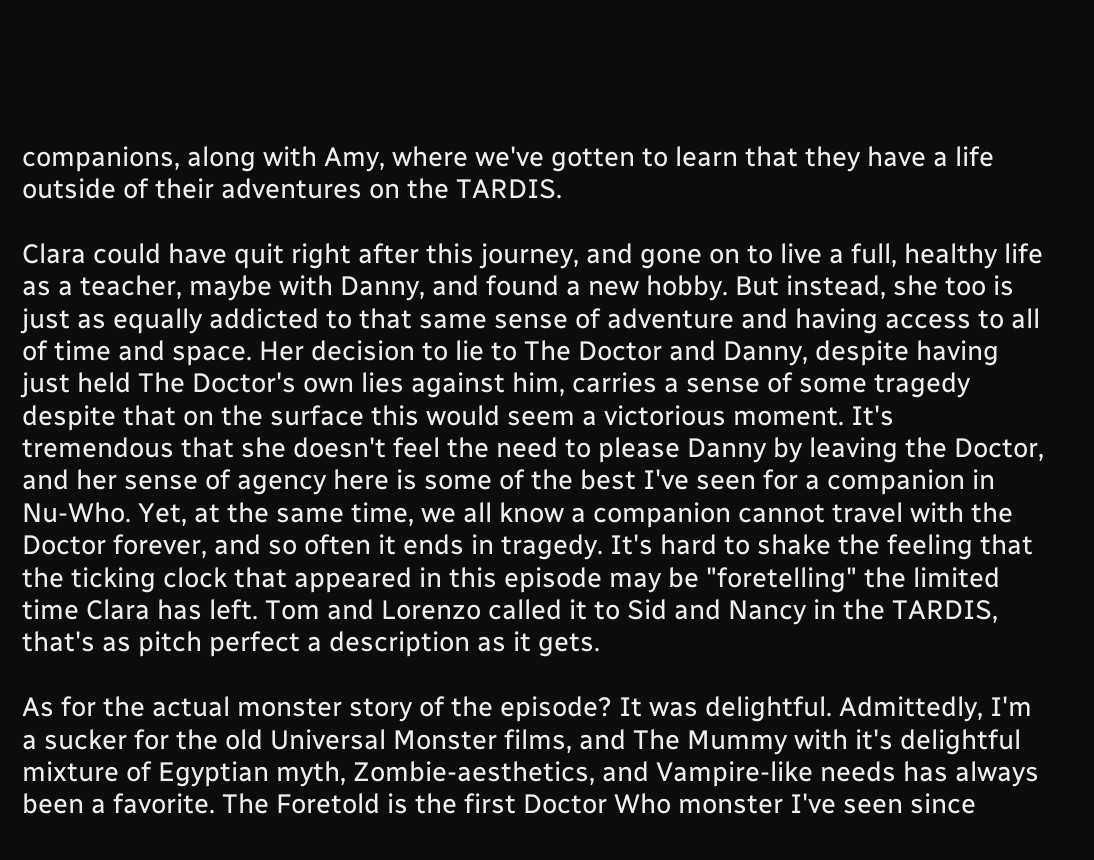companions, along with Amy, where we've gotten to learn that they have a life outside of their adventures on the TARDIS.

Clara could have quit right after this journey, and gone on to live a full, healthy life as a teacher, maybe with Danny, and found a new hobby. But instead, she too is just as equally addicted to that same sense of adventure and having access to all of time and space. Her decision to lie to The Doctor and Danny, despite having just held The Doctor's own lies against him, carries a sense of some tragedy despite that on the surface this would seem a victorious moment. It's tremendous that she doesn't feel the need to please Danny by leaving the Doctor, and her sense of agency here is some of the best I've seen for a companion in Nu-Who. Yet, at the same time, we all know a companion cannot travel with the Doctor forever, and so often it ends in tragedy. It's hard to shake the feeling that the ticking clock that appeared in this episode may be "foretelling" the limited time Clara has left. Tom and Lorenzo called it to Sid and Nancy in the TARDIS, that's as pitch perfect a description as it gets.

As for the actual monster story of the episode? It was delightful. Admittedly, I'm a sucker for the old Universal Monster films, and The Mummy with it's delightful mixture of Egyptian myth, Zombie-aesthetics, and Vampire-like needs has always been a favorite. The Foretold is the first Doctor Who monster I've seen since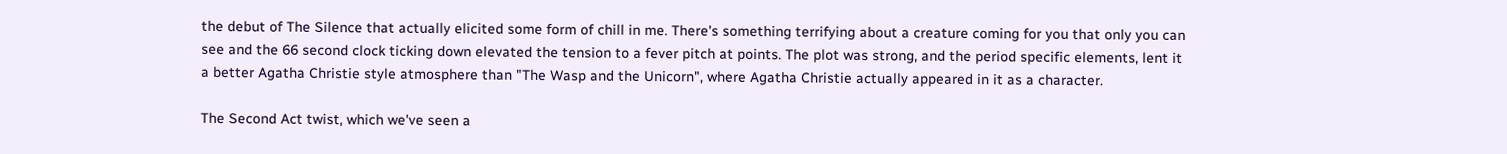the debut of The Silence that actually elicited some form of chill in me. There's something terrifying about a creature coming for you that only you can see and the 66 second clock ticking down elevated the tension to a fever pitch at points. The plot was strong, and the period specific elements, lent it a better Agatha Christie style atmosphere than "The Wasp and the Unicorn", where Agatha Christie actually appeared in it as a character.

The Second Act twist, which we've seen a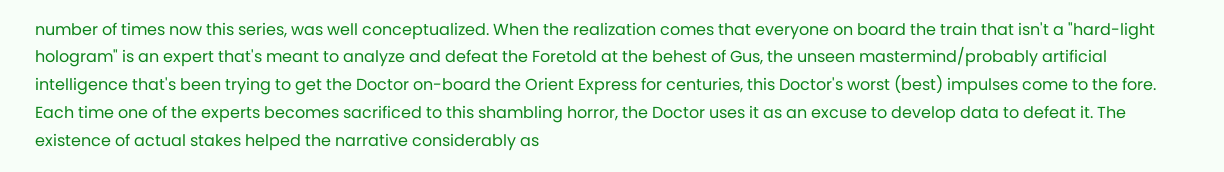number of times now this series, was well conceptualized. When the realization comes that everyone on board the train that isn't a "hard-light hologram" is an expert that's meant to analyze and defeat the Foretold at the behest of Gus, the unseen mastermind/probably artificial intelligence that's been trying to get the Doctor on-board the Orient Express for centuries, this Doctor's worst (best) impulses come to the fore. Each time one of the experts becomes sacrificed to this shambling horror, the Doctor uses it as an excuse to develop data to defeat it. The existence of actual stakes helped the narrative considerably as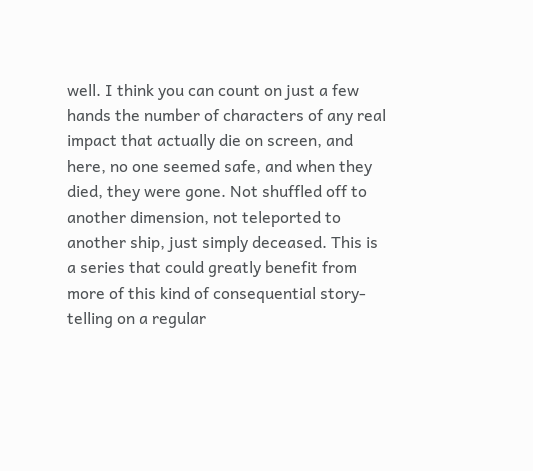well. I think you can count on just a few hands the number of characters of any real impact that actually die on screen, and here, no one seemed safe, and when they died, they were gone. Not shuffled off to another dimension, not teleported to another ship, just simply deceased. This is a series that could greatly benefit from more of this kind of consequential story-telling on a regular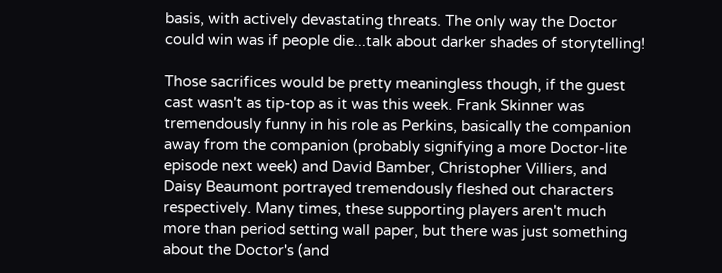basis, with actively devastating threats. The only way the Doctor could win was if people die...talk about darker shades of storytelling!

Those sacrifices would be pretty meaningless though, if the guest cast wasn't as tip-top as it was this week. Frank Skinner was tremendously funny in his role as Perkins, basically the companion away from the companion (probably signifying a more Doctor-lite episode next week) and David Bamber, Christopher Villiers, and Daisy Beaumont portrayed tremendously fleshed out characters respectively. Many times, these supporting players aren't much more than period setting wall paper, but there was just something about the Doctor's (and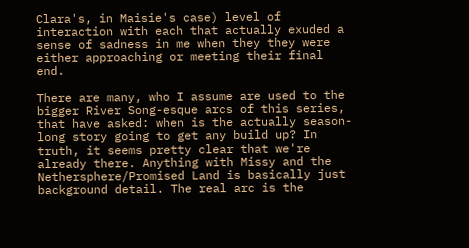Clara's, in Maisie's case) level of interaction with each that actually exuded a sense of sadness in me when they they were either approaching or meeting their final end.

There are many, who I assume are used to the bigger River Song-esque arcs of this series, that have asked: when is the actually season-long story going to get any build up? In truth, it seems pretty clear that we're already there. Anything with Missy and the Nethersphere/Promised Land is basically just background detail. The real arc is the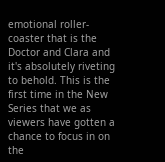emotional roller-coaster that is the Doctor and Clara and it's absolutely riveting to behold. This is the first time in the New Series that we as viewers have gotten a chance to focus in on the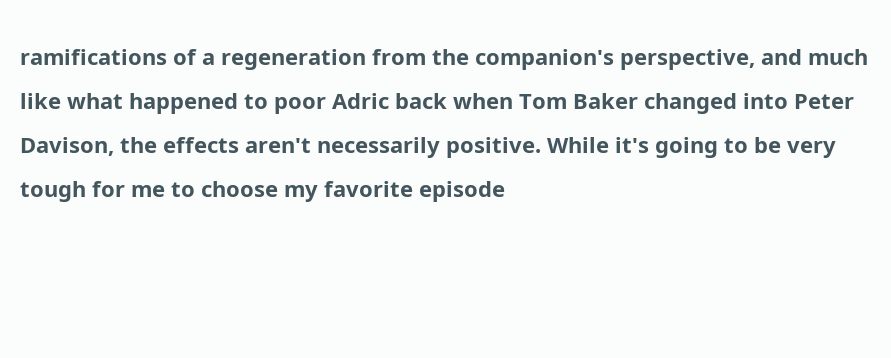ramifications of a regeneration from the companion's perspective, and much like what happened to poor Adric back when Tom Baker changed into Peter Davison, the effects aren't necessarily positive. While it's going to be very tough for me to choose my favorite episode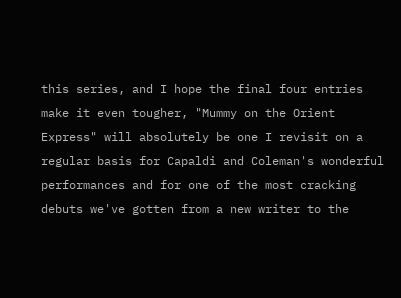this series, and I hope the final four entries make it even tougher, "Mummy on the Orient Express" will absolutely be one I revisit on a regular basis for Capaldi and Coleman's wonderful performances and for one of the most cracking debuts we've gotten from a new writer to the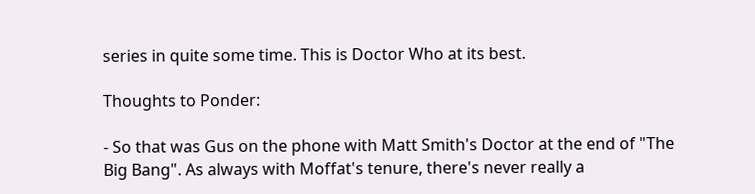series in quite some time. This is Doctor Who at its best.

Thoughts to Ponder:

- So that was Gus on the phone with Matt Smith's Doctor at the end of "The Big Bang". As always with Moffat's tenure, there's never really a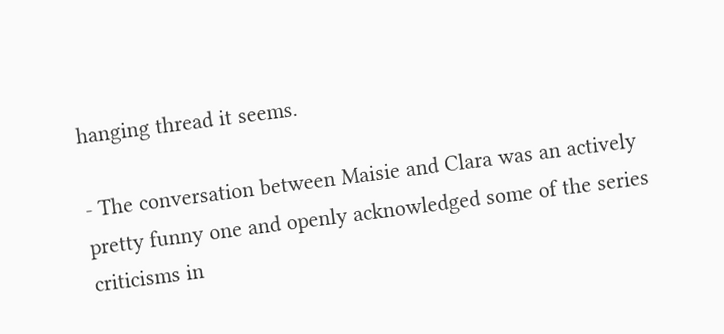hanging thread it seems.

- The conversation between Maisie and Clara was an actively pretty funny one and openly acknowledged some of the series criticisms in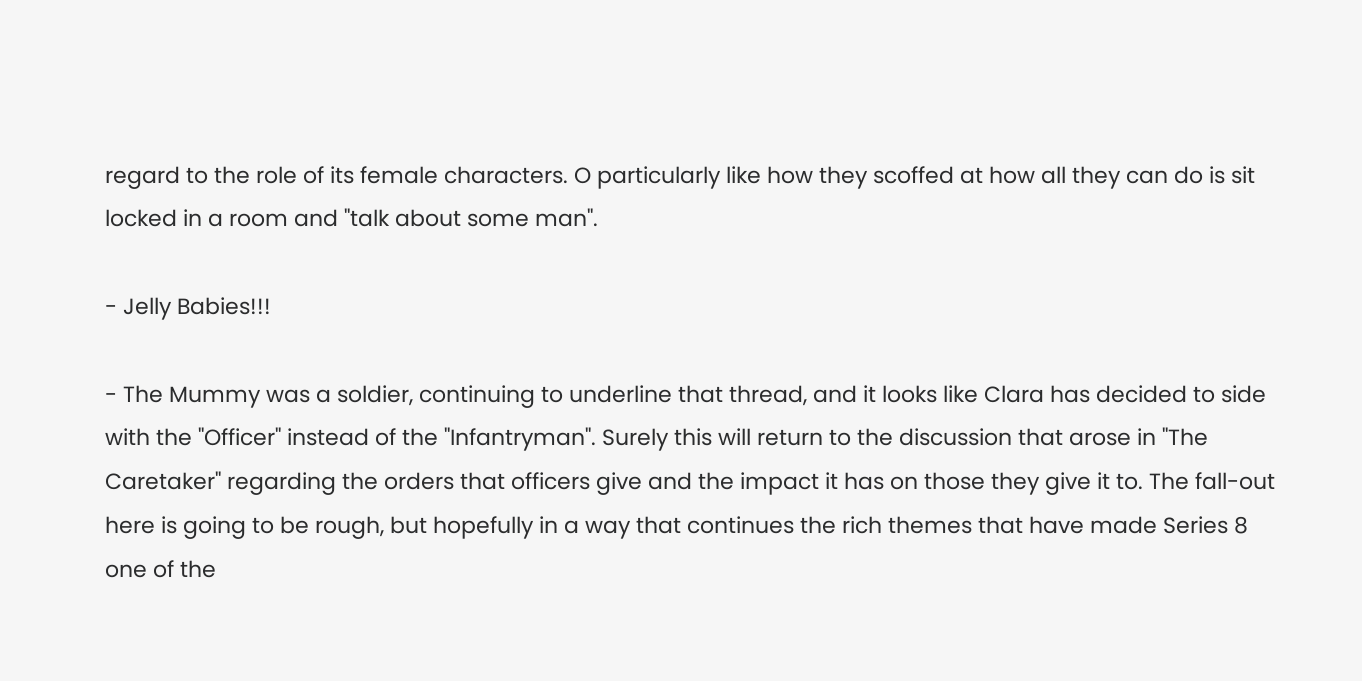regard to the role of its female characters. O particularly like how they scoffed at how all they can do is sit locked in a room and "talk about some man".

- Jelly Babies!!!

- The Mummy was a soldier, continuing to underline that thread, and it looks like Clara has decided to side with the "Officer" instead of the "Infantryman". Surely this will return to the discussion that arose in "The Caretaker" regarding the orders that officers give and the impact it has on those they give it to. The fall-out here is going to be rough, but hopefully in a way that continues the rich themes that have made Series 8 one of the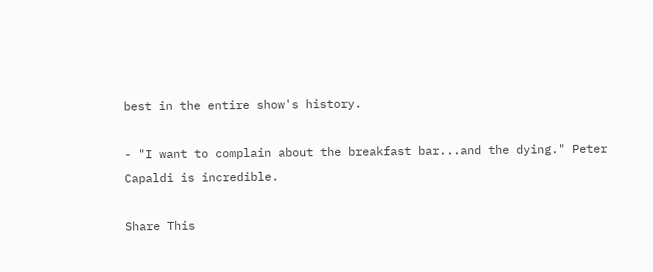best in the entire show's history.

- "I want to complain about the breakfast bar...and the dying." Peter Capaldi is incredible.

Share This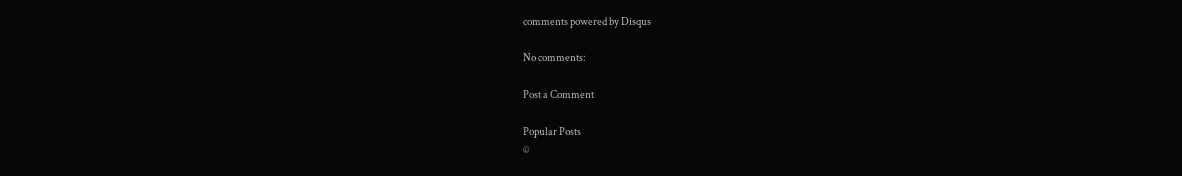comments powered by Disqus

No comments:

Post a Comment

Popular Posts
©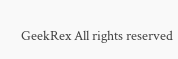GeekRex All rights reserved